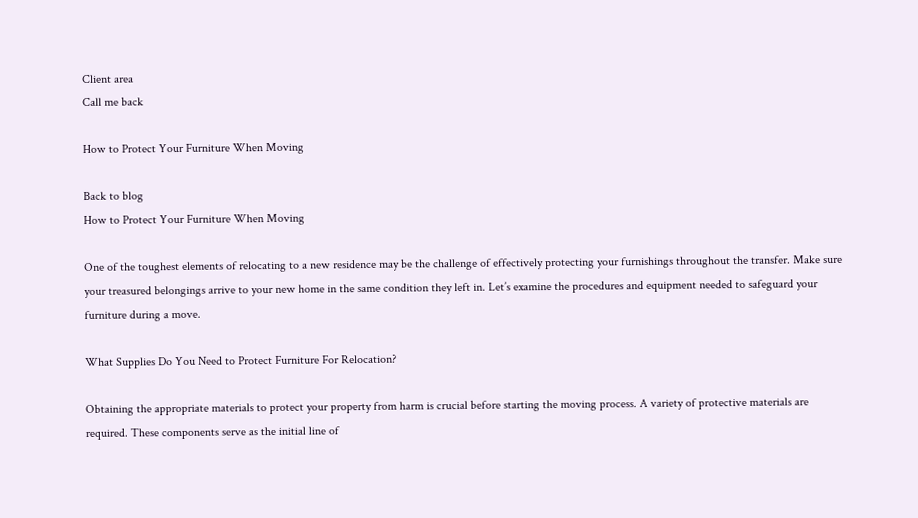Client area
Call me back

How to Protect Your Furniture When Moving

Back to blog
How to Protect Your Furniture When Moving

One of the toughest elements of relocating to a new residence may be the challenge of effectively protecting your furnishings throughout the transfer. Make sure your treasured belongings arrive to your new home in the same condition they left in. Let’s examine the procedures and equipment needed to safeguard your furniture during a move.

What Supplies Do You Need to Protect Furniture For Relocation?

Obtaining the appropriate materials to protect your property from harm is crucial before starting the moving process. A variety of protective materials are required. These components serve as the initial line of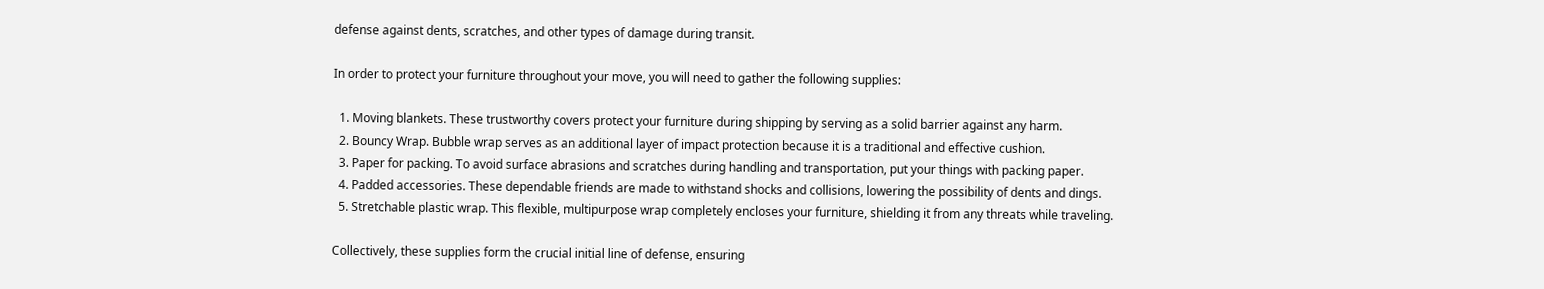defense against dents, scratches, and other types of damage during transit.

In order to protect your furniture throughout your move, you will need to gather the following supplies:

  1. Moving blankets. These trustworthy covers protect your furniture during shipping by serving as a solid barrier against any harm.
  2. Bouncy Wrap. Bubble wrap serves as an additional layer of impact protection because it is a traditional and effective cushion.
  3. Paper for packing. To avoid surface abrasions and scratches during handling and transportation, put your things with packing paper.
  4. Padded accessories. These dependable friends are made to withstand shocks and collisions, lowering the possibility of dents and dings.
  5. Stretchable plastic wrap. This flexible, multipurpose wrap completely encloses your furniture, shielding it from any threats while traveling.

Collectively, these supplies form the crucial initial line of defense, ensuring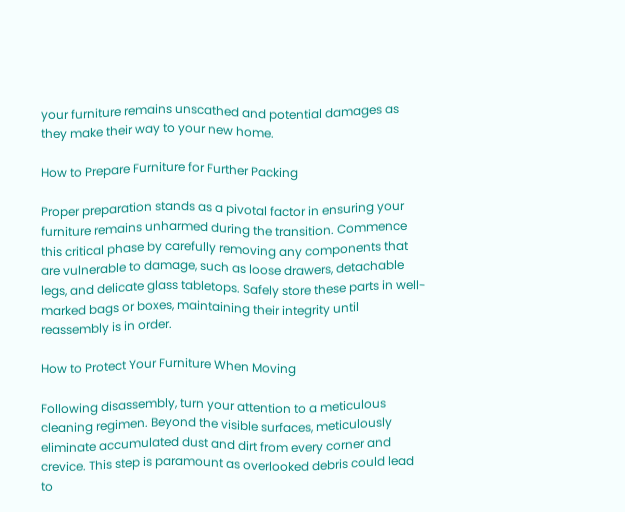your furniture remains unscathed and potential damages as they make their way to your new home.

How to Prepare Furniture for Further Packing

Proper preparation stands as a pivotal factor in ensuring your furniture remains unharmed during the transition. Commence this critical phase by carefully removing any components that are vulnerable to damage, such as loose drawers, detachable legs, and delicate glass tabletops. Safely store these parts in well-marked bags or boxes, maintaining their integrity until reassembly is in order.

How to Protect Your Furniture When Moving

Following disassembly, turn your attention to a meticulous cleaning regimen. Beyond the visible surfaces, meticulously eliminate accumulated dust and dirt from every corner and crevice. This step is paramount as overlooked debris could lead to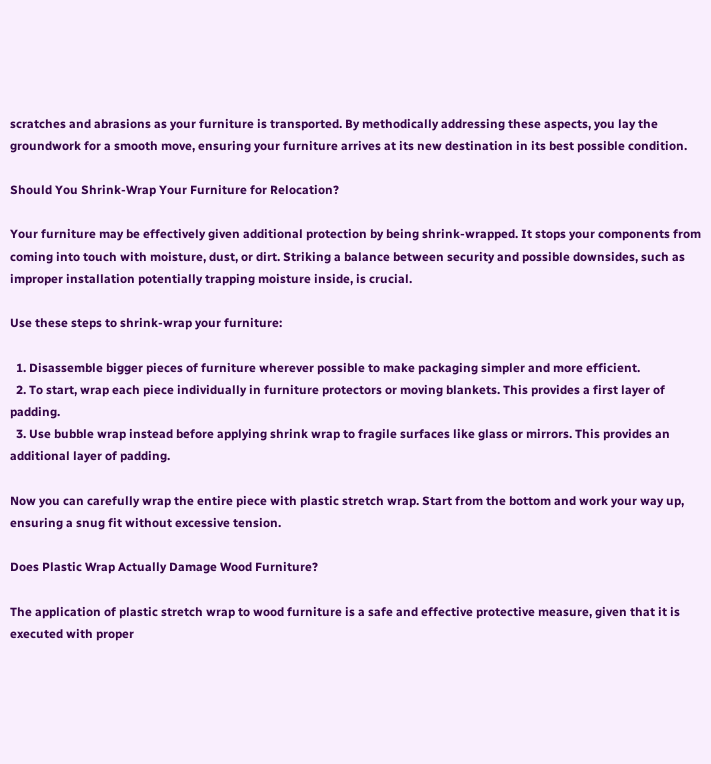scratches and abrasions as your furniture is transported. By methodically addressing these aspects, you lay the groundwork for a smooth move, ensuring your furniture arrives at its new destination in its best possible condition.

Should You Shrink-Wrap Your Furniture for Relocation?

Your furniture may be effectively given additional protection by being shrink-wrapped. It stops your components from coming into touch with moisture, dust, or dirt. Striking a balance between security and possible downsides, such as improper installation potentially trapping moisture inside, is crucial.

Use these steps to shrink-wrap your furniture:

  1. Disassemble bigger pieces of furniture wherever possible to make packaging simpler and more efficient.
  2. To start, wrap each piece individually in furniture protectors or moving blankets. This provides a first layer of padding.
  3. Use bubble wrap instead before applying shrink wrap to fragile surfaces like glass or mirrors. This provides an additional layer of padding.

Now you can carefully wrap the entire piece with plastic stretch wrap. Start from the bottom and work your way up, ensuring a snug fit without excessive tension.

Does Plastic Wrap Actually Damage Wood Furniture?

The application of plastic stretch wrap to wood furniture is a safe and effective protective measure, given that it is executed with proper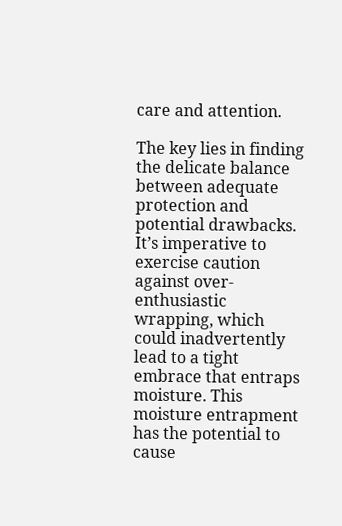care and attention.

The key lies in finding the delicate balance between adequate protection and potential drawbacks. It’s imperative to exercise caution against over-enthusiastic wrapping, which could inadvertently lead to a tight embrace that entraps moisture. This moisture entrapment has the potential to cause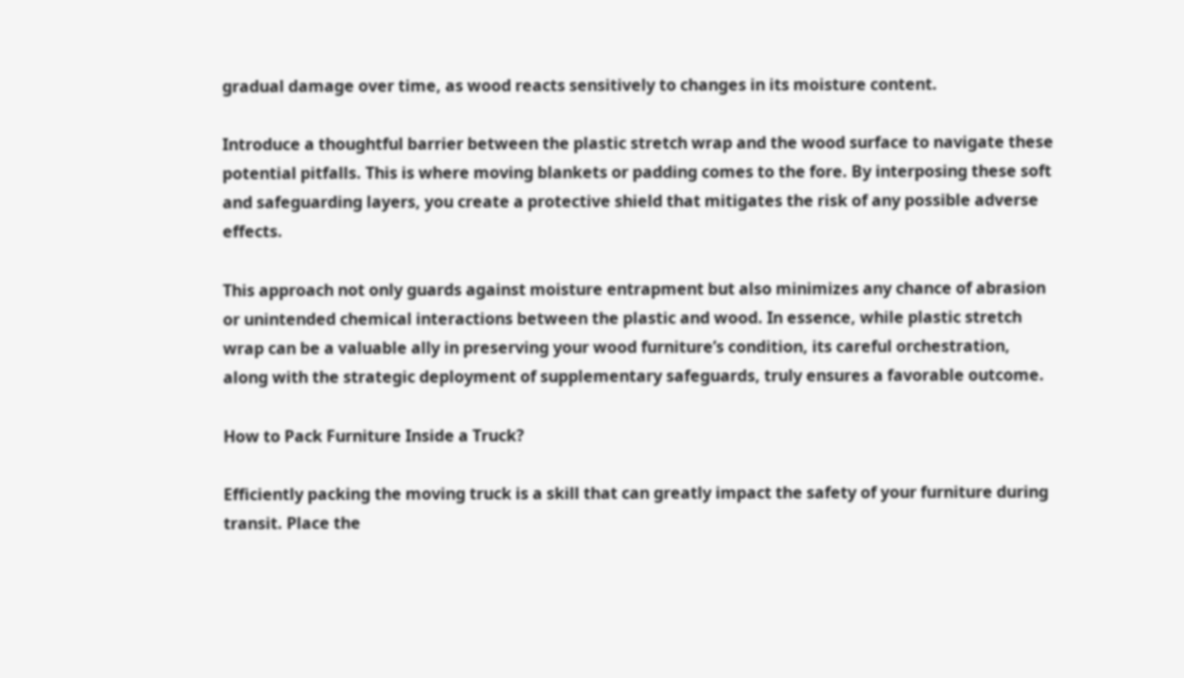gradual damage over time, as wood reacts sensitively to changes in its moisture content.

Introduce a thoughtful barrier between the plastic stretch wrap and the wood surface to navigate these potential pitfalls. This is where moving blankets or padding comes to the fore. By interposing these soft and safeguarding layers, you create a protective shield that mitigates the risk of any possible adverse effects.

This approach not only guards against moisture entrapment but also minimizes any chance of abrasion or unintended chemical interactions between the plastic and wood. In essence, while plastic stretch wrap can be a valuable ally in preserving your wood furniture’s condition, its careful orchestration, along with the strategic deployment of supplementary safeguards, truly ensures a favorable outcome.

How to Pack Furniture Inside a Truck?

Efficiently packing the moving truck is a skill that can greatly impact the safety of your furniture during transit. Place the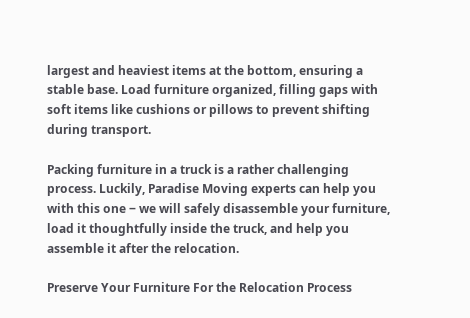largest and heaviest items at the bottom, ensuring a stable base. Load furniture organized, filling gaps with soft items like cushions or pillows to prevent shifting during transport.

Packing furniture in a truck is a rather challenging process. Luckily, Paradise Moving experts can help you with this one ‒ we will safely disassemble your furniture, load it thoughtfully inside the truck, and help you assemble it after the relocation.

Preserve Your Furniture For the Relocation Process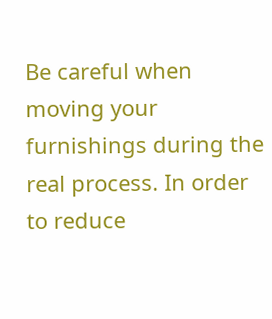Be careful when moving your furnishings during the real process. In order to reduce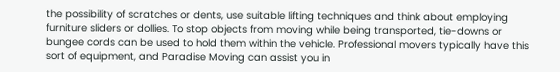the possibility of scratches or dents, use suitable lifting techniques and think about employing furniture sliders or dollies. To stop objects from moving while being transported, tie-downs or bungee cords can be used to hold them within the vehicle. Professional movers typically have this sort of equipment, and Paradise Moving can assist you in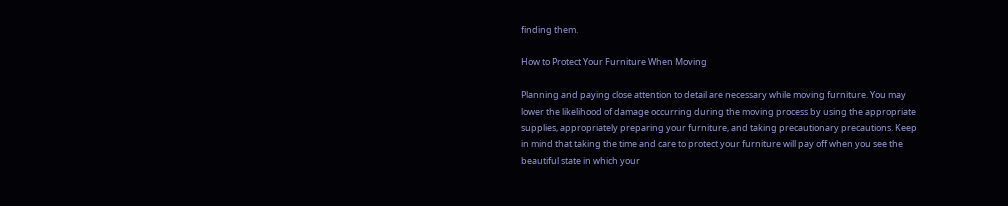finding them.

How to Protect Your Furniture When Moving

Planning and paying close attention to detail are necessary while moving furniture. You may lower the likelihood of damage occurring during the moving process by using the appropriate supplies, appropriately preparing your furniture, and taking precautionary precautions. Keep in mind that taking the time and care to protect your furniture will pay off when you see the beautiful state in which your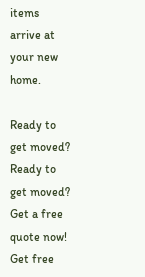items arrive at your new home.

Ready to get moved?
Ready to get moved?
Get a free quote now!
Get free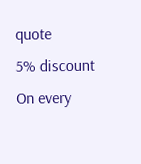quote
5% discount
On every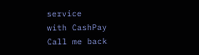service
with CashPay
Call me back